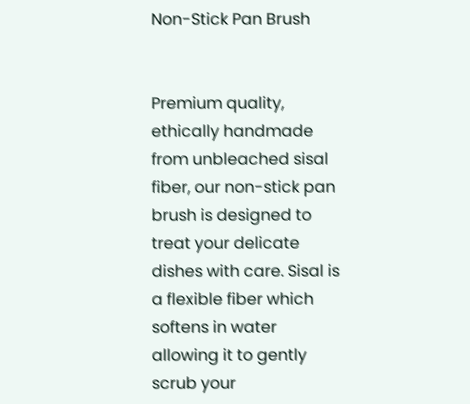Non-Stick Pan Brush


Premium quality, ethically handmade from unbleached sisal fiber, our non-stick pan brush is designed to treat your delicate dishes with care. Sisal is a flexible fiber which softens in water allowing it to gently scrub your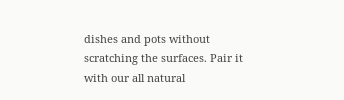dishes and pots without scratching the surfaces. Pair it with our all natural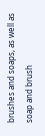brushes and soaps, as well as soap and brush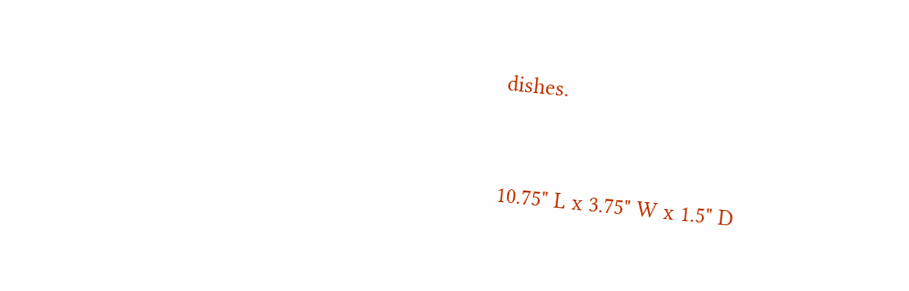dishes.


10.75" L x 3.75" W x 1.5" D